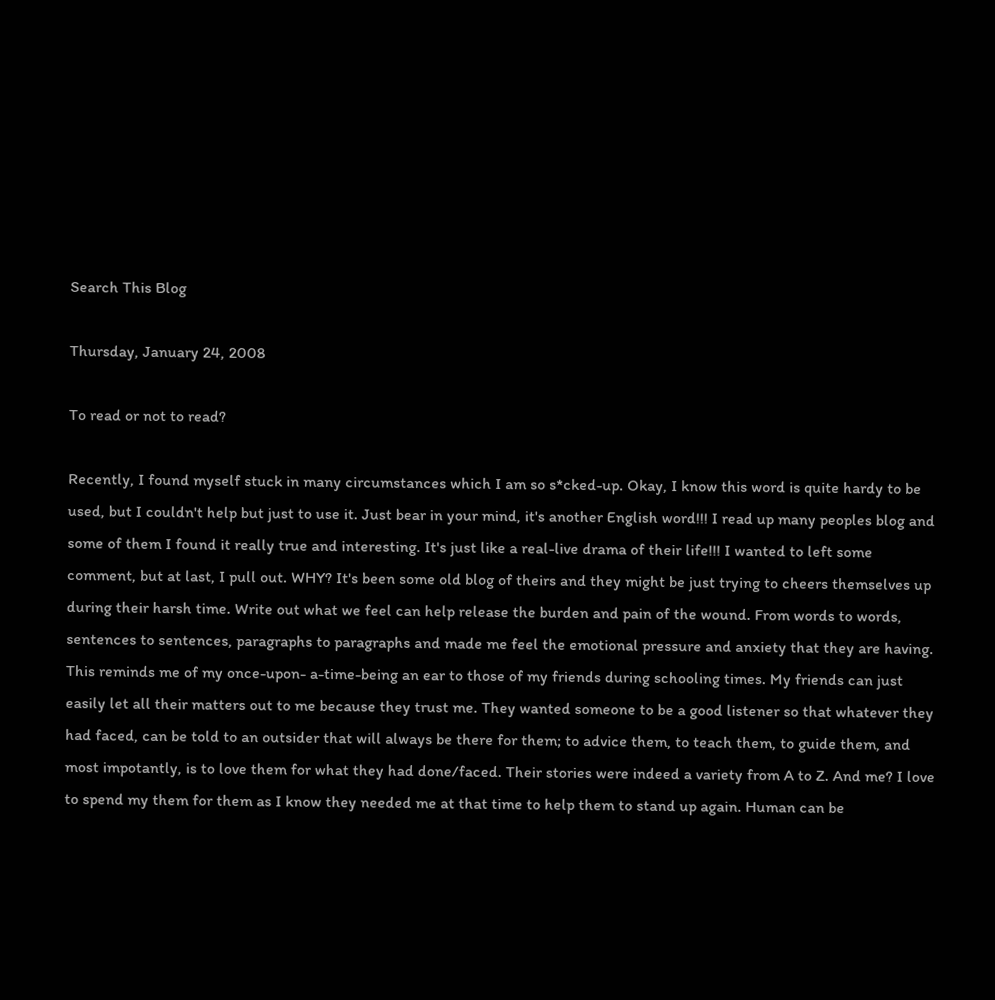Search This Blog

Thursday, January 24, 2008

To read or not to read?

Recently, I found myself stuck in many circumstances which I am so s*cked-up. Okay, I know this word is quite hardy to be used, but I couldn't help but just to use it. Just bear in your mind, it's another English word!!! I read up many peoples blog and some of them I found it really true and interesting. It's just like a real-live drama of their life!!! I wanted to left some comment, but at last, I pull out. WHY? It's been some old blog of theirs and they might be just trying to cheers themselves up during their harsh time. Write out what we feel can help release the burden and pain of the wound. From words to words, sentences to sentences, paragraphs to paragraphs and made me feel the emotional pressure and anxiety that they are having. This reminds me of my once-upon- a-time-being an ear to those of my friends during schooling times. My friends can just easily let all their matters out to me because they trust me. They wanted someone to be a good listener so that whatever they had faced, can be told to an outsider that will always be there for them; to advice them, to teach them, to guide them, and most impotantly, is to love them for what they had done/faced. Their stories were indeed a variety from A to Z. And me? I love to spend my them for them as I know they needed me at that time to help them to stand up again. Human can be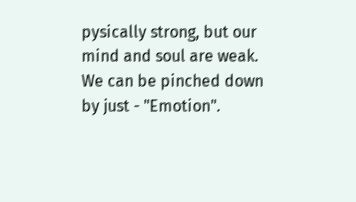pysically strong, but our mind and soul are weak. We can be pinched down by just - "Emotion".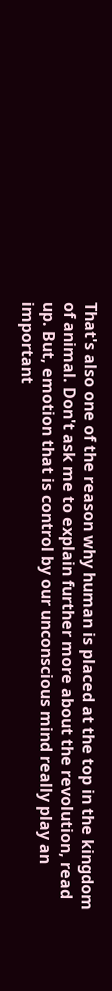That's also one of the reason why human is placed at the top in the kingdom of animal. Don't ask me to explain further more about the revolution, read up. But, emotion that is control by our unconscious mind really play an important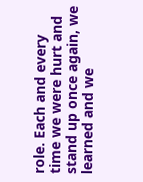role. Each and every time we were hurt and stand up once again, we learned and we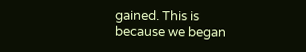gained. This is because we began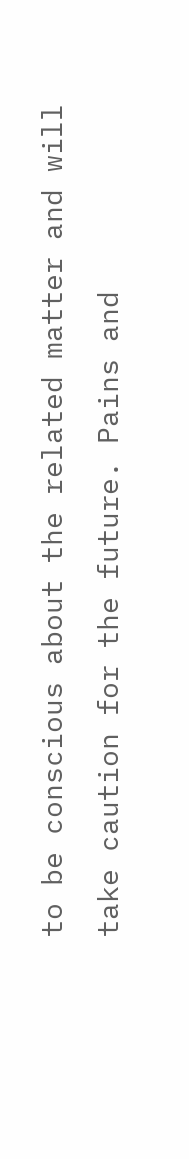to be conscious about the related matter and will take caution for the future. Pains and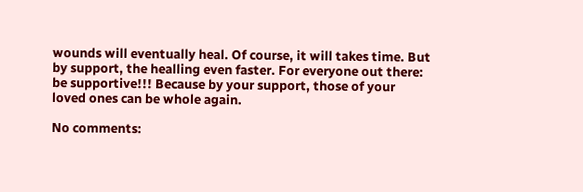wounds will eventually heal. Of course, it will takes time. But by support, the healling even faster. For everyone out there: be supportive!!! Because by your support, those of your loved ones can be whole again.

No comments: